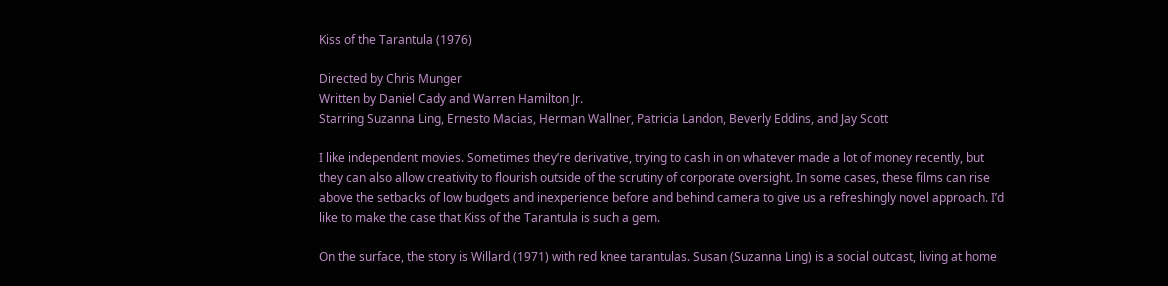Kiss of the Tarantula (1976)

Directed by Chris Munger
Written by Daniel Cady and Warren Hamilton Jr.
Starring Suzanna Ling, Ernesto Macias, Herman Wallner, Patricia Landon, Beverly Eddins, and Jay Scott

I like independent movies. Sometimes they’re derivative, trying to cash in on whatever made a lot of money recently, but they can also allow creativity to flourish outside of the scrutiny of corporate oversight. In some cases, these films can rise above the setbacks of low budgets and inexperience before and behind camera to give us a refreshingly novel approach. I’d like to make the case that Kiss of the Tarantula is such a gem.

On the surface, the story is Willard (1971) with red knee tarantulas. Susan (Suzanna Ling) is a social outcast, living at home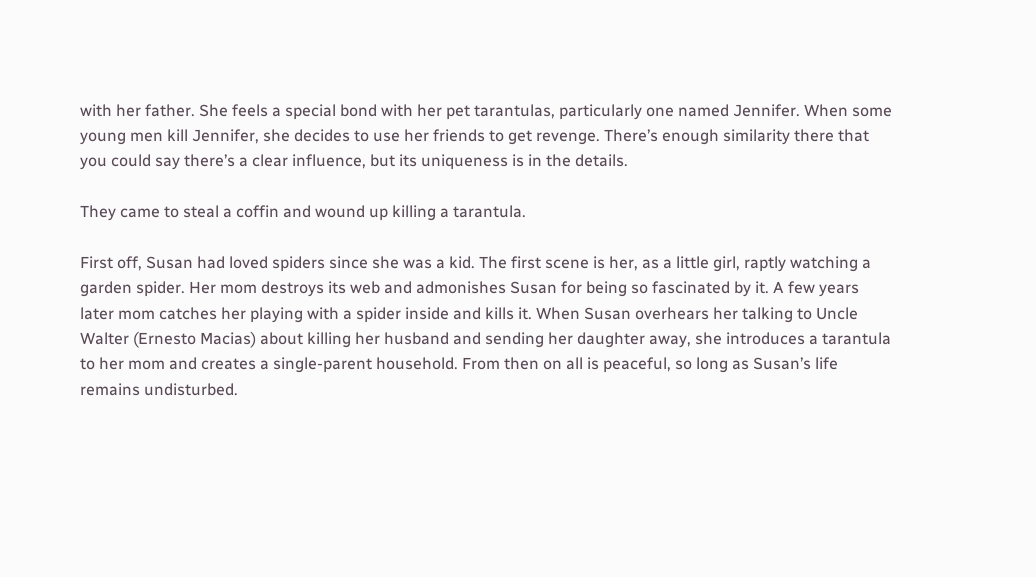with her father. She feels a special bond with her pet tarantulas, particularly one named Jennifer. When some young men kill Jennifer, she decides to use her friends to get revenge. There’s enough similarity there that you could say there’s a clear influence, but its uniqueness is in the details.

They came to steal a coffin and wound up killing a tarantula.

First off, Susan had loved spiders since she was a kid. The first scene is her, as a little girl, raptly watching a garden spider. Her mom destroys its web and admonishes Susan for being so fascinated by it. A few years later mom catches her playing with a spider inside and kills it. When Susan overhears her talking to Uncle Walter (Ernesto Macias) about killing her husband and sending her daughter away, she introduces a tarantula to her mom and creates a single-parent household. From then on all is peaceful, so long as Susan’s life remains undisturbed.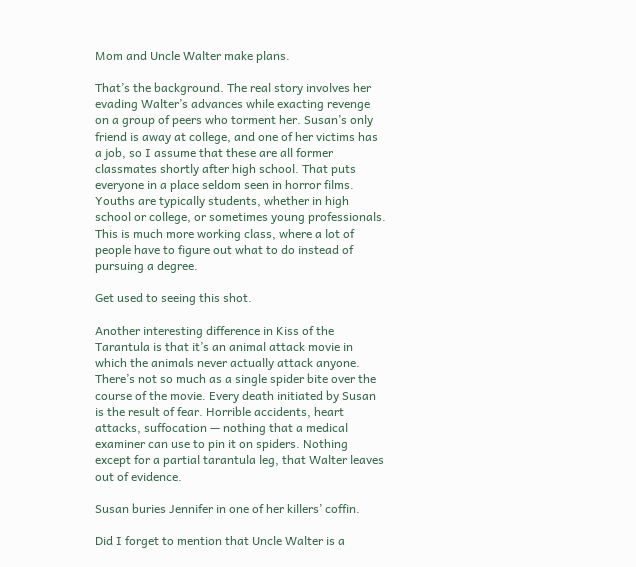Mom and Uncle Walter make plans.

That’s the background. The real story involves her evading Walter’s advances while exacting revenge on a group of peers who torment her. Susan’s only friend is away at college, and one of her victims has a job, so I assume that these are all former classmates shortly after high school. That puts everyone in a place seldom seen in horror films. Youths are typically students, whether in high school or college, or sometimes young professionals. This is much more working class, where a lot of people have to figure out what to do instead of pursuing a degree.

Get used to seeing this shot.

Another interesting difference in Kiss of the Tarantula is that it’s an animal attack movie in which the animals never actually attack anyone. There’s not so much as a single spider bite over the course of the movie. Every death initiated by Susan is the result of fear. Horrible accidents, heart attacks, suffocation — nothing that a medical examiner can use to pin it on spiders. Nothing except for a partial tarantula leg, that Walter leaves out of evidence.

Susan buries Jennifer in one of her killers’ coffin.

Did I forget to mention that Uncle Walter is a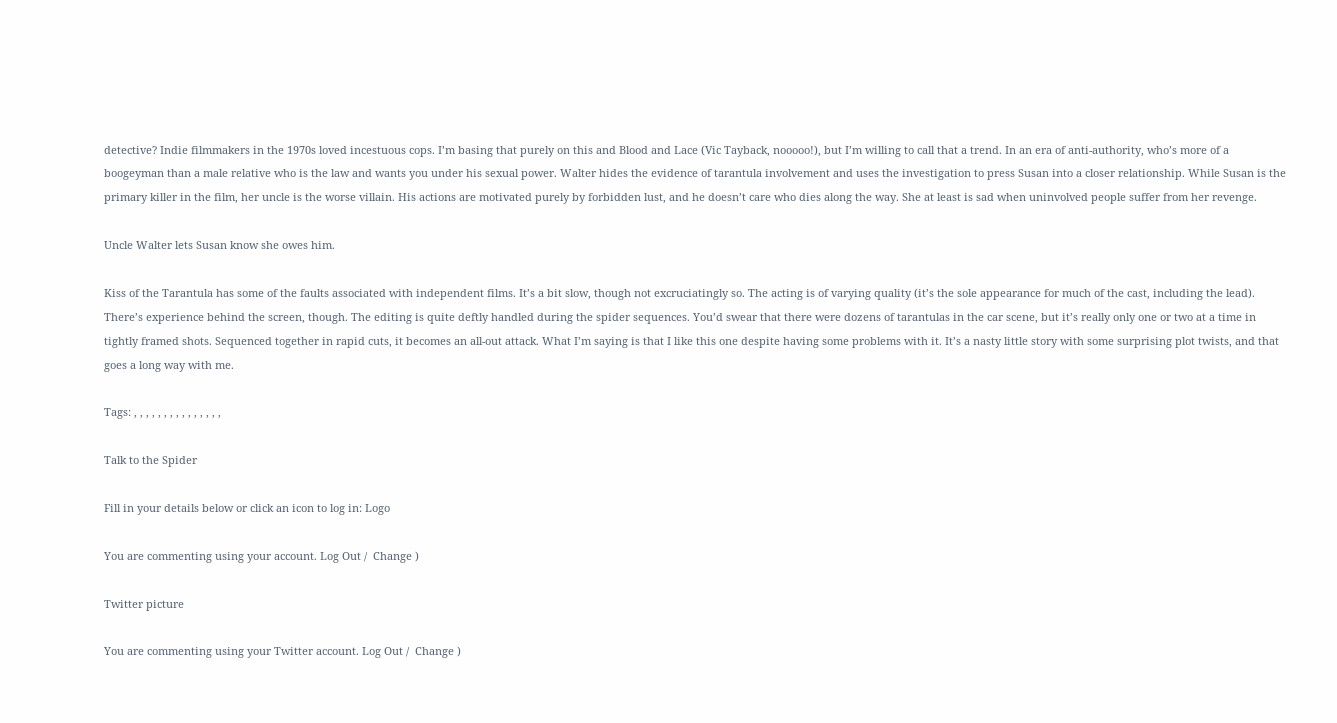detective? Indie filmmakers in the 1970s loved incestuous cops. I’m basing that purely on this and Blood and Lace (Vic Tayback, nooooo!), but I’m willing to call that a trend. In an era of anti-authority, who’s more of a boogeyman than a male relative who is the law and wants you under his sexual power. Walter hides the evidence of tarantula involvement and uses the investigation to press Susan into a closer relationship. While Susan is the primary killer in the film, her uncle is the worse villain. His actions are motivated purely by forbidden lust, and he doesn’t care who dies along the way. She at least is sad when uninvolved people suffer from her revenge.

Uncle Walter lets Susan know she owes him.

Kiss of the Tarantula has some of the faults associated with independent films. It’s a bit slow, though not excruciatingly so. The acting is of varying quality (it’s the sole appearance for much of the cast, including the lead). There’s experience behind the screen, though. The editing is quite deftly handled during the spider sequences. You’d swear that there were dozens of tarantulas in the car scene, but it’s really only one or two at a time in tightly framed shots. Sequenced together in rapid cuts, it becomes an all-out attack. What I’m saying is that I like this one despite having some problems with it. It’s a nasty little story with some surprising plot twists, and that goes a long way with me.

Tags: , , , , , , , , , , , , , , ,

Talk to the Spider

Fill in your details below or click an icon to log in: Logo

You are commenting using your account. Log Out /  Change )

Twitter picture

You are commenting using your Twitter account. Log Out /  Change )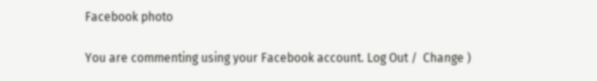Facebook photo

You are commenting using your Facebook account. Log Out /  Change )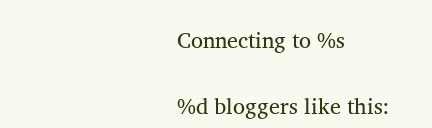Connecting to %s

%d bloggers like this: